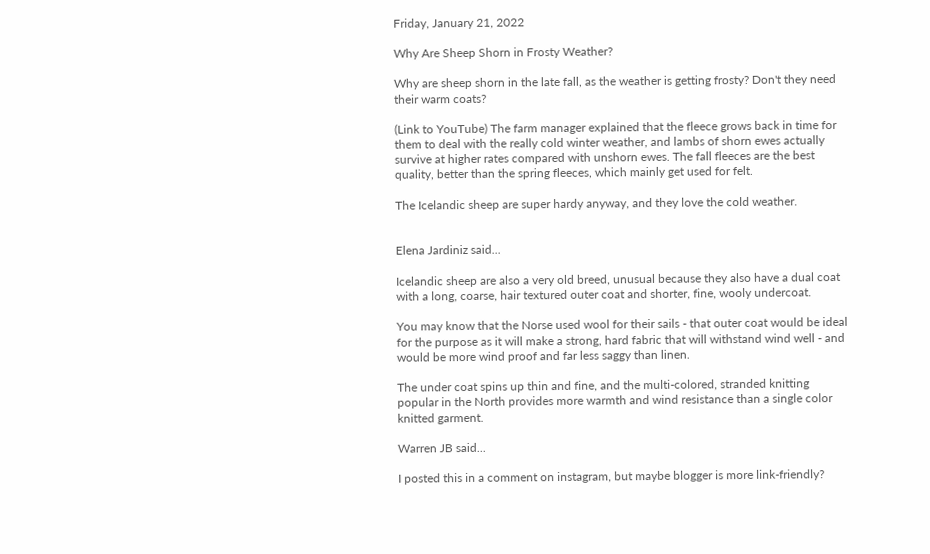Friday, January 21, 2022

Why Are Sheep Shorn in Frosty Weather?

Why are sheep shorn in the late fall, as the weather is getting frosty? Don't they need their warm coats?

(Link to YouTube) The farm manager explained that the fleece grows back in time for them to deal with the really cold winter weather, and lambs of shorn ewes actually survive at higher rates compared with unshorn ewes. The fall fleeces are the best quality, better than the spring fleeces, which mainly get used for felt.

The Icelandic sheep are super hardy anyway, and they love the cold weather.


Elena Jardiniz said...

Icelandic sheep are also a very old breed, unusual because they also have a dual coat with a long, coarse, hair textured outer coat and shorter, fine, wooly undercoat.

You may know that the Norse used wool for their sails - that outer coat would be ideal for the purpose as it will make a strong, hard fabric that will withstand wind well - and would be more wind proof and far less saggy than linen.

The under coat spins up thin and fine, and the multi-colored, stranded knitting popular in the North provides more warmth and wind resistance than a single color knitted garment.

Warren JB said...

I posted this in a comment on instagram, but maybe blogger is more link-friendly?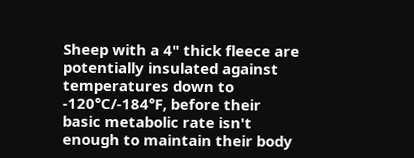Sheep with a 4" thick fleece are potentially insulated against temperatures down to -120°C/-184°F, before their basic metabolic rate isn't enough to maintain their body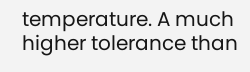temperature. A much higher tolerance than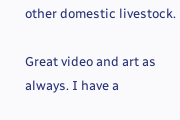other domestic livestock.

Great video and art as always. I have a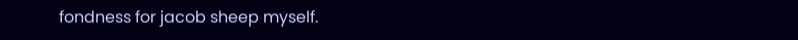fondness for jacob sheep myself.